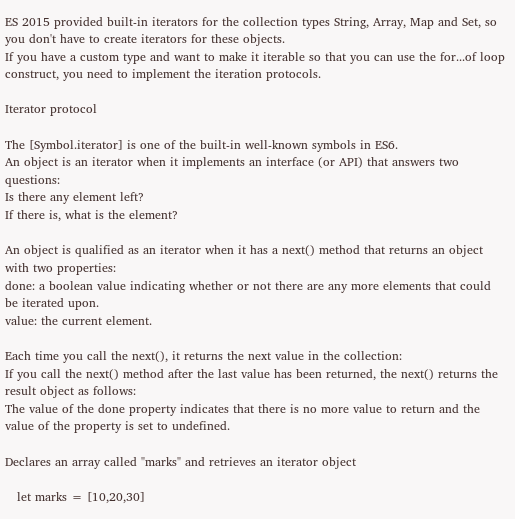ES 2015 provided built-in iterators for the collection types String, Array, Map and Set, so you don't have to create iterators for these objects.
If you have a custom type and want to make it iterable so that you can use the for...of loop construct, you need to implement the iteration protocols.

Iterator protocol

The [Symbol.iterator] is one of the built-in well-known symbols in ES6.
An object is an iterator when it implements an interface (or API) that answers two questions:
Is there any element left?
If there is, what is the element?

An object is qualified as an iterator when it has a next() method that returns an object with two properties:
done: a boolean value indicating whether or not there are any more elements that could be iterated upon.
value: the current element.

Each time you call the next(), it returns the next value in the collection:
If you call the next() method after the last value has been returned, the next() returns the result object as follows:
The value of the done property indicates that there is no more value to return and the value of the property is set to undefined.

Declares an array called "marks" and retrieves an iterator object

   let marks = [10,20,30]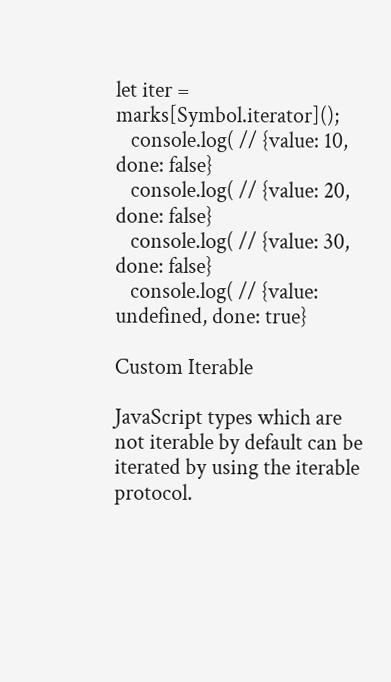let iter = marks[Symbol.iterator]();
   console.log( // {value: 10, done: false}
   console.log( // {value: 20, done: false}
   console.log( // {value: 30, done: false}
   console.log( // {value: undefined, done: true}

Custom Iterable

JavaScript types which are not iterable by default can be iterated by using the iterable protocol.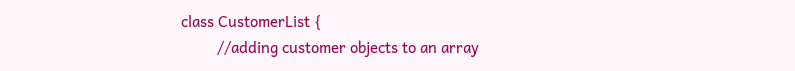class CustomerList {
         //adding customer objects to an array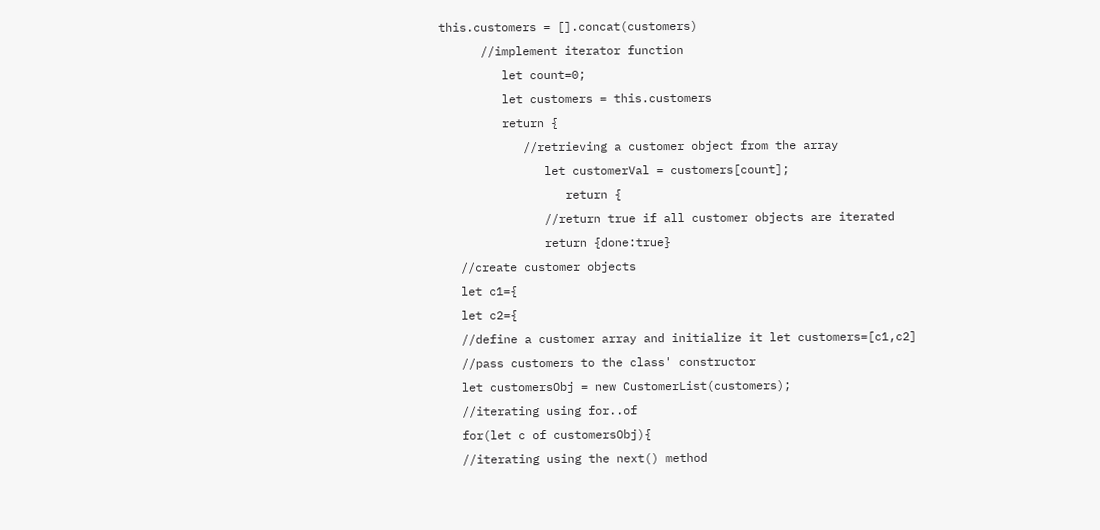this.customers = [].concat(customers)
      //implement iterator function
         let count=0;
         let customers = this.customers
         return {
            //retrieving a customer object from the array
               let customerVal = customers[count];
                  return {
               //return true if all customer objects are iterated
               return {done:true}
   //create customer objects
   let c1={
   let c2={
   //define a customer array and initialize it let customers=[c1,c2]
   //pass customers to the class' constructor
   let customersObj = new CustomerList(customers);
   //iterating using for..of
   for(let c of customersObj){
   //iterating using the next() method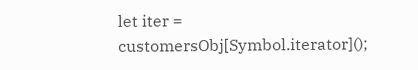let iter = customersObj[Symbol.iterator]();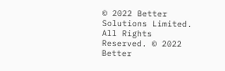© 2022 Better Solutions Limited. All Rights Reserved. © 2022 Better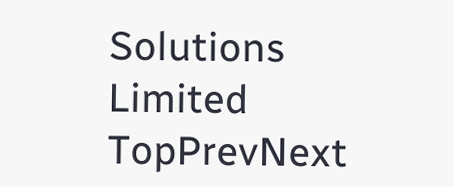Solutions Limited TopPrevNext